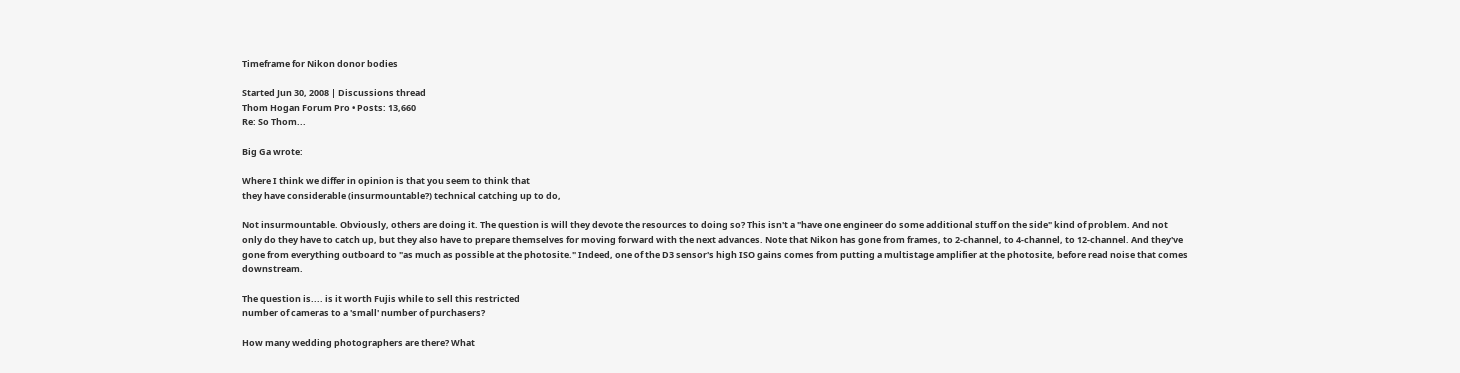Timeframe for Nikon donor bodies

Started Jun 30, 2008 | Discussions thread
Thom Hogan Forum Pro • Posts: 13,660
Re: So Thom...

Big Ga wrote:

Where I think we differ in opinion is that you seem to think that
they have considerable (insurmountable?) technical catching up to do,

Not insurmountable. Obviously, others are doing it. The question is will they devote the resources to doing so? This isn't a "have one engineer do some additional stuff on the side" kind of problem. And not only do they have to catch up, but they also have to prepare themselves for moving forward with the next advances. Note that Nikon has gone from frames, to 2-channel, to 4-channel, to 12-channel. And they've gone from everything outboard to "as much as possible at the photosite." Indeed, one of the D3 sensor's high ISO gains comes from putting a multistage amplifier at the photosite, before read noise that comes downstream.

The question is.... is it worth Fujis while to sell this restricted
number of cameras to a 'small' number of purchasers?

How many wedding photographers are there? What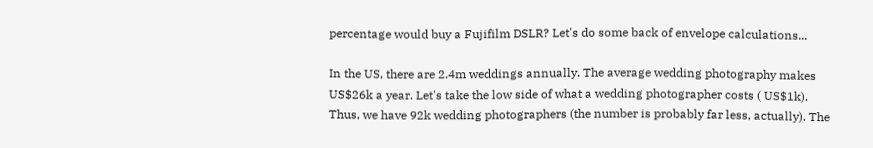percentage would buy a Fujifilm DSLR? Let's do some back of envelope calculations...

In the US, there are 2.4m weddings annually. The average wedding photography makes US$26k a year. Let's take the low side of what a wedding photographer costs ( US$1k). Thus, we have 92k wedding photographers (the number is probably far less, actually). The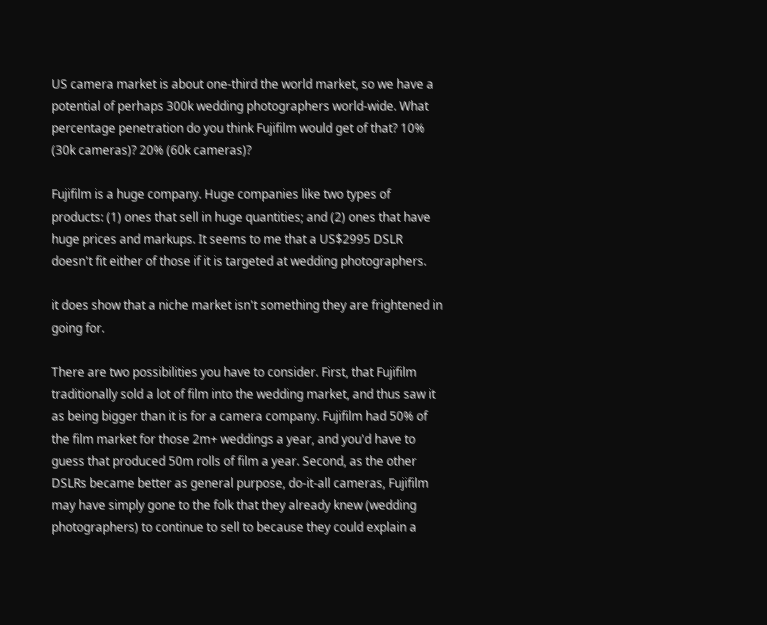US camera market is about one-third the world market, so we have a potential of perhaps 300k wedding photographers world-wide. What percentage penetration do you think Fujifilm would get of that? 10% (30k cameras)? 20% (60k cameras)?

Fujifilm is a huge company. Huge companies like two types of products: (1) ones that sell in huge quantities; and (2) ones that have huge prices and markups. It seems to me that a US$2995 DSLR doesn't fit either of those if it is targeted at wedding photographers.

it does show that a niche market isn't something they are frightened in going for.

There are two possibilities you have to consider. First, that Fujifilm traditionally sold a lot of film into the wedding market, and thus saw it as being bigger than it is for a camera company. Fujifilm had 50% of the film market for those 2m+ weddings a year, and you'd have to guess that produced 50m rolls of film a year. Second, as the other DSLRs became better as general purpose, do-it-all cameras, Fujifilm may have simply gone to the folk that they already knew (wedding photographers) to continue to sell to because they could explain a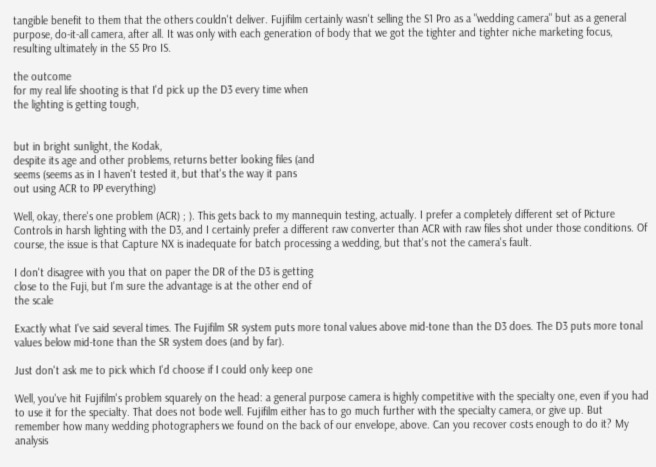tangible benefit to them that the others couldn't deliver. Fujifilm certainly wasn't selling the S1 Pro as a "wedding camera" but as a general purpose, do-it-all camera, after all. It was only with each generation of body that we got the tighter and tighter niche marketing focus, resulting ultimately in the S5 Pro IS.

the outcome
for my real life shooting is that I'd pick up the D3 every time when
the lighting is getting tough,


but in bright sunlight, the Kodak,
despite its age and other problems, returns better looking files (and
seems (seems as in I haven't tested it, but that's the way it pans
out using ACR to PP everything)

Well, okay, there's one problem (ACR) ; ). This gets back to my mannequin testing, actually. I prefer a completely different set of Picture Controls in harsh lighting with the D3, and I certainly prefer a different raw converter than ACR with raw files shot under those conditions. Of course, the issue is that Capture NX is inadequate for batch processing a wedding, but that's not the camera's fault.

I don't disagree with you that on paper the DR of the D3 is getting
close to the Fuji, but I'm sure the advantage is at the other end of
the scale

Exactly what I've said several times. The Fujifilm SR system puts more tonal values above mid-tone than the D3 does. The D3 puts more tonal values below mid-tone than the SR system does (and by far).

Just don't ask me to pick which I'd choose if I could only keep one

Well, you've hit Fujifilm's problem squarely on the head: a general purpose camera is highly competitive with the specialty one, even if you had to use it for the specialty. That does not bode well. Fujifilm either has to go much further with the specialty camera, or give up. But remember how many wedding photographers we found on the back of our envelope, above. Can you recover costs enough to do it? My analysis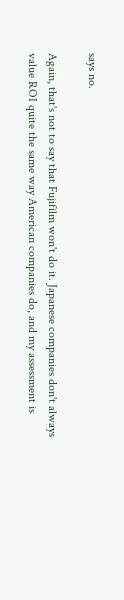says no.

Again, that's not to say that Fujifilm won't do it. Japanese companies don't always value ROI quite the same way American companies do, and my assessment is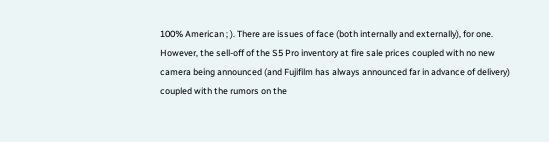100% American ; ). There are issues of face (both internally and externally), for one. However, the sell-off of the S5 Pro inventory at fire sale prices coupled with no new camera being announced (and Fujifilm has always announced far in advance of delivery) coupled with the rumors on the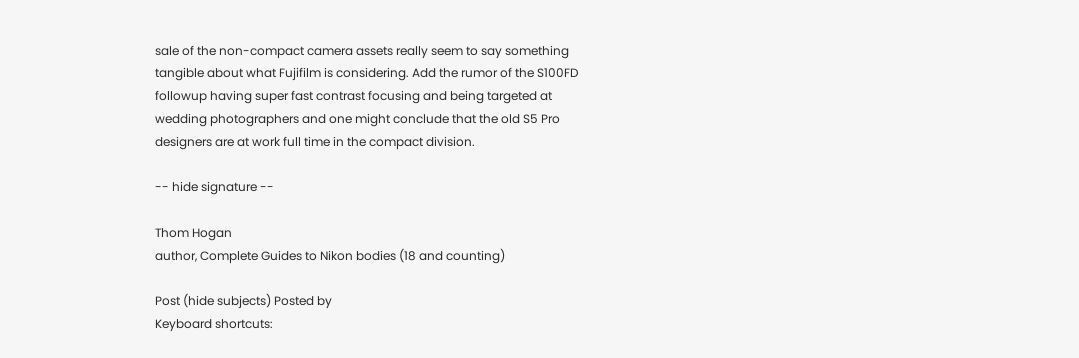sale of the non-compact camera assets really seem to say something tangible about what Fujifilm is considering. Add the rumor of the S100FD followup having super fast contrast focusing and being targeted at wedding photographers and one might conclude that the old S5 Pro designers are at work full time in the compact division.

-- hide signature --

Thom Hogan
author, Complete Guides to Nikon bodies (18 and counting)

Post (hide subjects) Posted by
Keyboard shortcuts: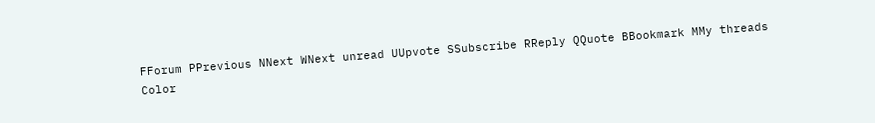FForum PPrevious NNext WNext unread UUpvote SSubscribe RReply QQuote BBookmark MMy threads
Color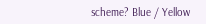scheme? Blue / Yellow